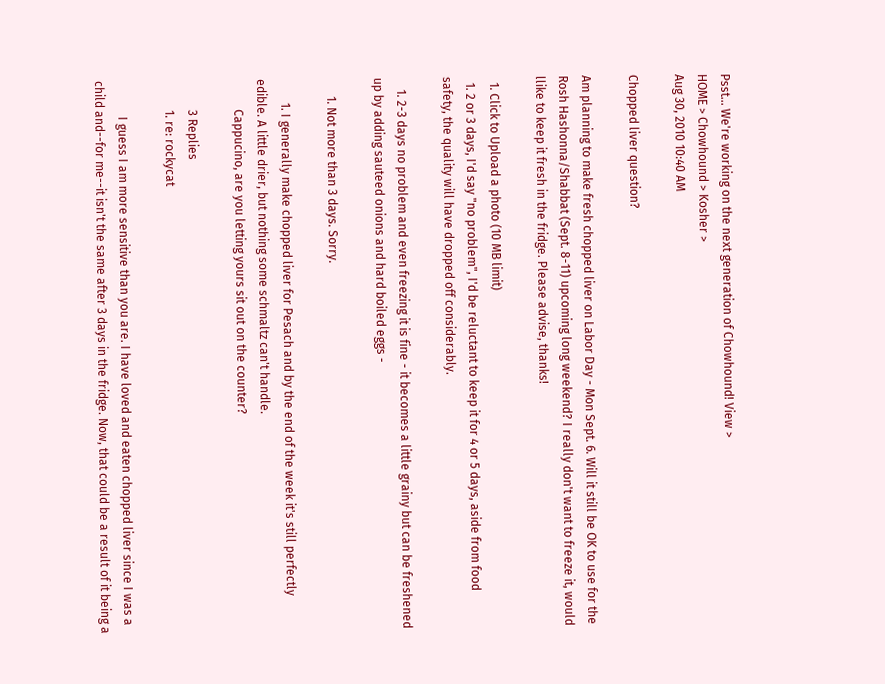Psst... We're working on the next generation of Chowhound! View >
HOME > Chowhound > Kosher >
Aug 30, 2010 10:40 AM

Chopped liver question?

Am planning to make fresh chopped liver on Labor Day - Mon Sept. 6. Will it still be OK to use for the Rosh Hashonna/Shabbat (Sept. 8-11) upcoming long weekend? I really don't want to freeze it, would llike to keep it fresh in the fridge. Please advise, thanks!

  1. Click to Upload a photo (10 MB limit)
  1. 2 or 3 days, I'd say "no problem", I'd be reluctant to keep it for 4 or 5 days, aside from food safety, the quality will have dropped off considerably.

    1. 2-3 days no problem and even freezing it is fine - it becomes a little grainy but can be freshened up by adding sauteed onions and hard boiled eggs -

      1. Not more than 3 days. Sorry.

        1. I generally make chopped liver for Pesach and by the end of the week it's still perfectly edible. A little drier, but nothing some schmaltz can't handle.
          Cappucino, are you letting yours sit out on the counter?

          3 Replies
          1. re: rockycat

            I guess I am more sensitive than you are. I have loved and eaten chopped liver since I was a child and--for me--it isn't the same after 3 days in the fridge. Now, that could be a result of it being a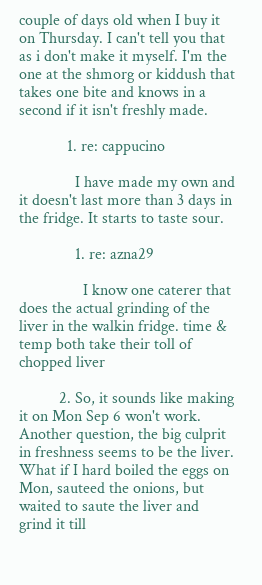couple of days old when I buy it on Thursday. I can't tell you that as i don't make it myself. I'm the one at the shmorg or kiddush that takes one bite and knows in a second if it isn't freshly made.

            1. re: cappucino

              I have made my own and it doesn't last more than 3 days in the fridge. It starts to taste sour.

              1. re: azna29

                I know one caterer that does the actual grinding of the liver in the walkin fridge. time & temp both take their toll of chopped liver

          2. So, it sounds like making it on Mon Sep 6 won't work. Another question, the big culprit in freshness seems to be the liver. What if I hard boiled the eggs on Mon, sauteed the onions, but waited to saute the liver and grind it till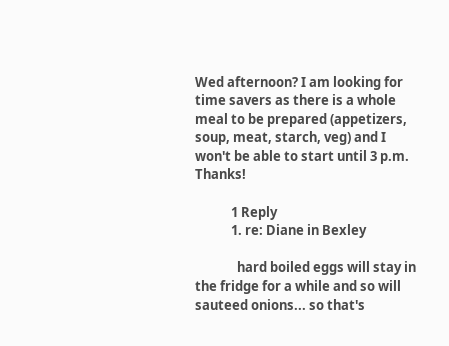Wed afternoon? I am looking for time savers as there is a whole meal to be prepared (appetizers, soup, meat, starch, veg) and I won't be able to start until 3 p.m. Thanks!

            1 Reply
            1. re: Diane in Bexley

              hard boiled eggs will stay in the fridge for a while and so will sauteed onions... so that's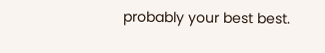probably your best best.